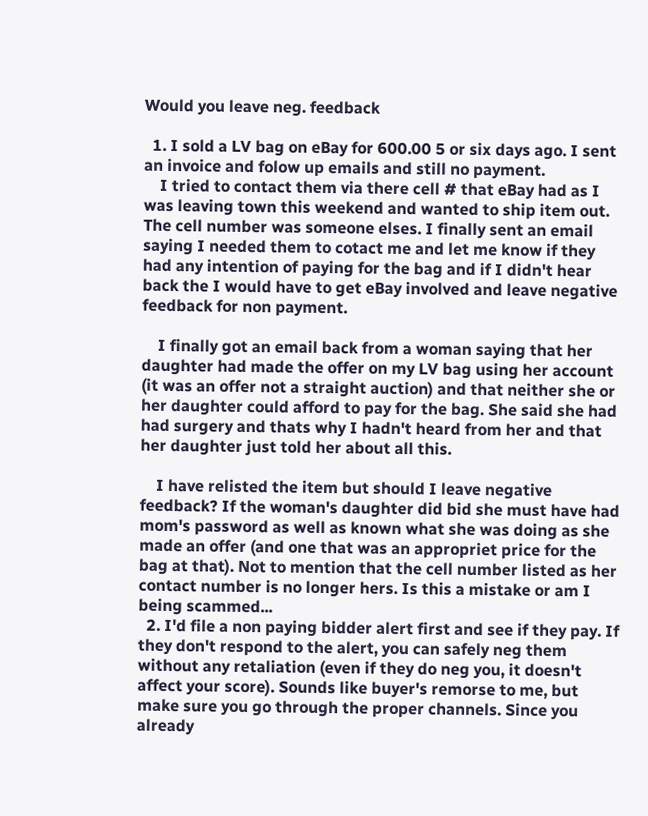Would you leave neg. feedback

  1. I sold a LV bag on eBay for 600.00 5 or six days ago. I sent an invoice and folow up emails and still no payment.
    I tried to contact them via there cell # that eBay had as I was leaving town this weekend and wanted to ship item out. The cell number was someone elses. I finally sent an email saying I needed them to cotact me and let me know if they had any intention of paying for the bag and if I didn't hear back the I would have to get eBay involved and leave negative feedback for non payment.

    I finally got an email back from a woman saying that her daughter had made the offer on my LV bag using her account (it was an offer not a straight auction) and that neither she or her daughter could afford to pay for the bag. She said she had had surgery and thats why I hadn't heard from her and that her daughter just told her about all this.

    I have relisted the item but should I leave negative feedback? If the woman's daughter did bid she must have had mom's password as well as known what she was doing as she made an offer (and one that was an appropriet price for the bag at that). Not to mention that the cell number listed as her contact number is no longer hers. Is this a mistake or am I being scammed...
  2. I'd file a non paying bidder alert first and see if they pay. If they don't respond to the alert, you can safely neg them without any retaliation (even if they do neg you, it doesn't affect your score). Sounds like buyer's remorse to me, but make sure you go through the proper channels. Since you already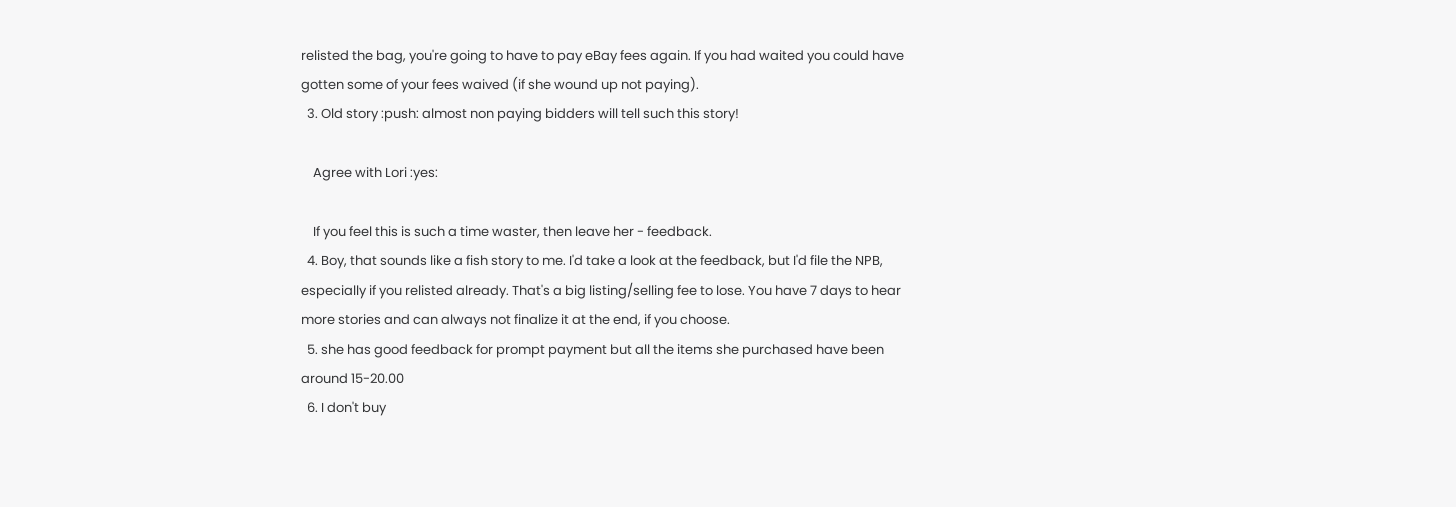relisted the bag, you're going to have to pay eBay fees again. If you had waited you could have gotten some of your fees waived (if she wound up not paying).
  3. Old story :push: almost non paying bidders will tell such this story!

    Agree with Lori :yes:

    If you feel this is such a time waster, then leave her - feedback.
  4. Boy, that sounds like a fish story to me. I'd take a look at the feedback, but I'd file the NPB, especially if you relisted already. That's a big listing/selling fee to lose. You have 7 days to hear more stories and can always not finalize it at the end, if you choose.
  5. she has good feedback for prompt payment but all the items she purchased have been around 15-20.00
  6. I don't buy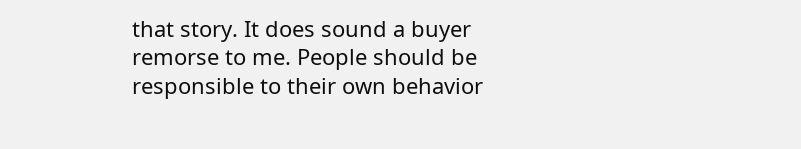that story. It does sound a buyer remorse to me. People should be responsible to their own behavior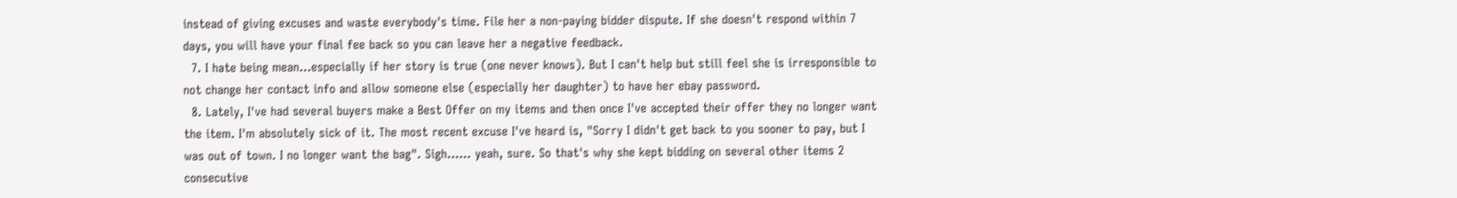instead of giving excuses and waste everybody's time. File her a non-paying bidder dispute. If she doesn't respond within 7 days, you will have your final fee back so you can leave her a negative feedback.
  7. I hate being mean...especially if her story is true (one never knows). But I can't help but still feel she is irresponsible to not change her contact info and allow someone else (especially her daughter) to have her ebay password.
  8. Lately, I've had several buyers make a Best Offer on my items and then once I've accepted their offer they no longer want the item. I'm absolutely sick of it. The most recent excuse I've heard is, "Sorry I didn't get back to you sooner to pay, but I was out of town. I no longer want the bag". Sigh...... yeah, sure. So that's why she kept bidding on several other items 2 consecutive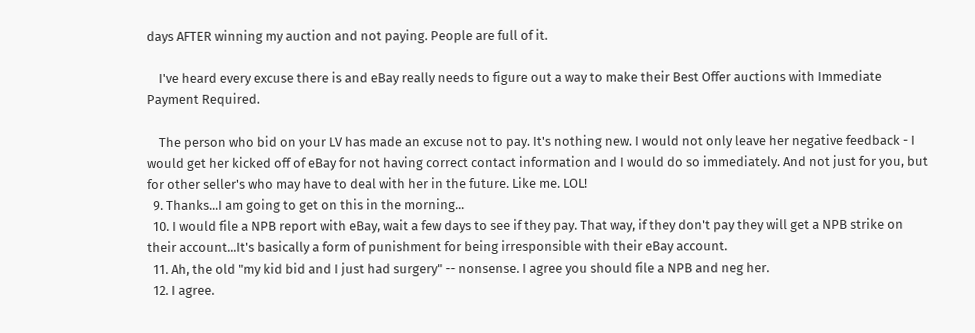days AFTER winning my auction and not paying. People are full of it.

    I've heard every excuse there is and eBay really needs to figure out a way to make their Best Offer auctions with Immediate Payment Required.

    The person who bid on your LV has made an excuse not to pay. It's nothing new. I would not only leave her negative feedback - I would get her kicked off of eBay for not having correct contact information and I would do so immediately. And not just for you, but for other seller's who may have to deal with her in the future. Like me. LOL!
  9. Thanks...I am going to get on this in the morning...
  10. I would file a NPB report with eBay, wait a few days to see if they pay. That way, if they don't pay they will get a NPB strike on their account...It's basically a form of punishment for being irresponsible with their eBay account.
  11. Ah, the old "my kid bid and I just had surgery" -- nonsense. I agree you should file a NPB and neg her.
  12. I agree.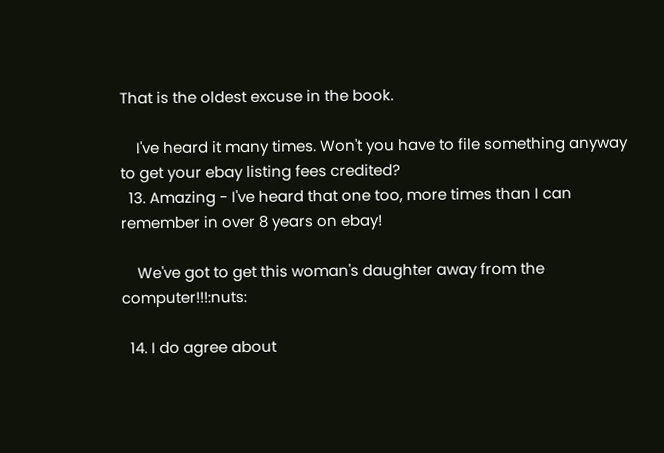That is the oldest excuse in the book.

    I've heard it many times. Won't you have to file something anyway to get your ebay listing fees credited?
  13. Amazing - I've heard that one too, more times than I can remember in over 8 years on ebay!

    We've got to get this woman's daughter away from the computer!!!:nuts:

  14. I do agree about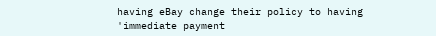having eBay change their policy to having 'immediate payment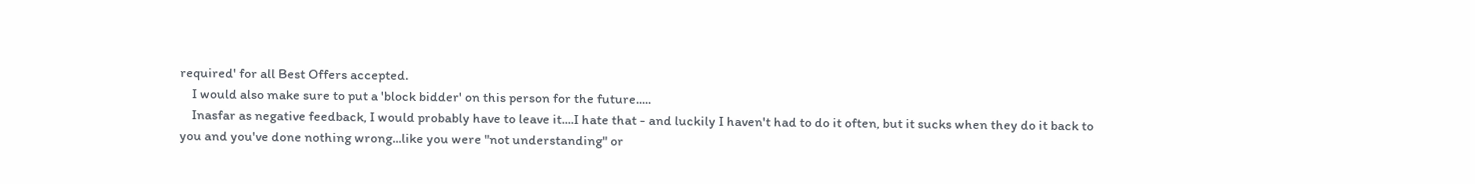required' for all Best Offers accepted.
    I would also make sure to put a 'block bidder' on this person for the future.....
    Inasfar as negative feedback, I would probably have to leave it....I hate that - and luckily I haven't had to do it often, but it sucks when they do it back to you and you've done nothing wrong...like you were "not understanding" or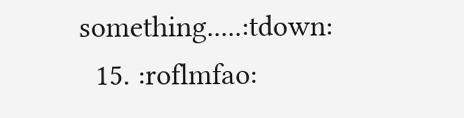something.....:tdown:
  15. :roflmfao: